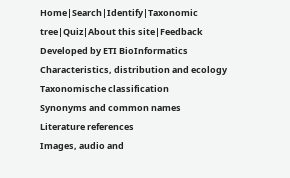Home|Search|Identify|Taxonomic tree|Quiz|About this site|Feedback
Developed by ETI BioInformatics
Characteristics, distribution and ecology
Taxonomische classification
Synonyms and common names
Literature references
Images, audio and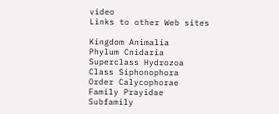video
Links to other Web sites

Kingdom Animalia
Phylum Cnidaria
Superclass Hydrozoa
Class Siphonophora
Order Calycophorae
Family Prayidae
Subfamily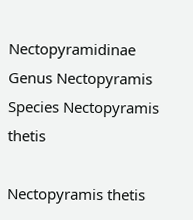Nectopyramidinae
Genus Nectopyramis
Species Nectopyramis thetis

Nectopyramis thetis